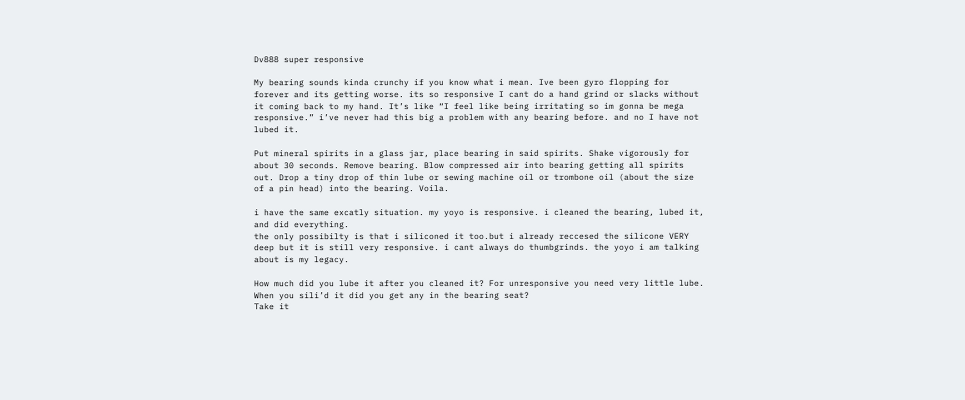Dv888 super responsive

My bearing sounds kinda crunchy if you know what i mean. Ive been gyro flopping for forever and its getting worse. its so responsive I cant do a hand grind or slacks without it coming back to my hand. It’s like “I feel like being irritating so im gonna be mega responsive.” i’ve never had this big a problem with any bearing before. and no I have not lubed it.

Put mineral spirits in a glass jar, place bearing in said spirits. Shake vigorously for about 30 seconds. Remove bearing. Blow compressed air into bearing getting all spirits out. Drop a tiny drop of thin lube or sewing machine oil or trombone oil (about the size of a pin head) into the bearing. Voila.

i have the same excatly situation. my yoyo is responsive. i cleaned the bearing, lubed it, and did everything.
the only possibilty is that i siliconed it too.but i already reccesed the silicone VERY deep but it is still very responsive. i cant always do thumbgrinds. the yoyo i am talking about is my legacy.

How much did you lube it after you cleaned it? For unresponsive you need very little lube.
When you sili’d it did you get any in the bearing seat?
Take it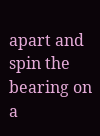apart and spin the bearing on a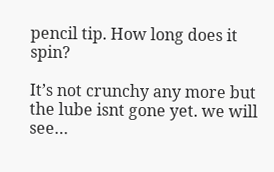pencil tip. How long does it spin?

It’s not crunchy any more but the lube isnt gone yet. we will see…